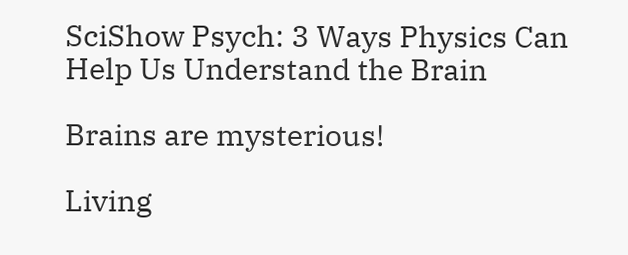SciShow Psych: 3 Ways Physics Can Help Us Understand the Brain

Brains are mysterious!

Living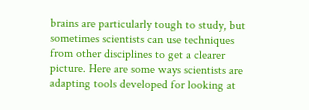brains are particularly tough to study, but sometimes scientists can use techniques from other disciplines to get a clearer picture. Here are some ways scientists are adapting tools developed for looking at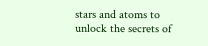stars and atoms to unlock the secrets of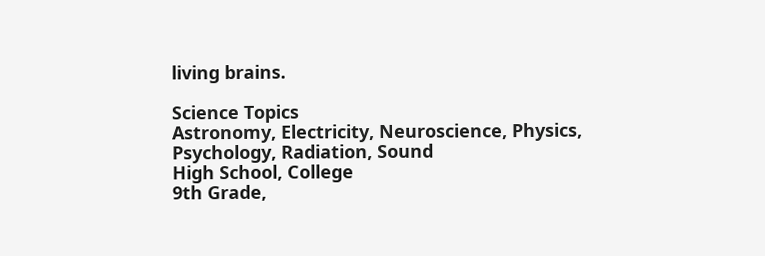living brains.

Science Topics
Astronomy, Electricity, Neuroscience, Physics, Psychology, Radiation, Sound
High School, College
9th Grade,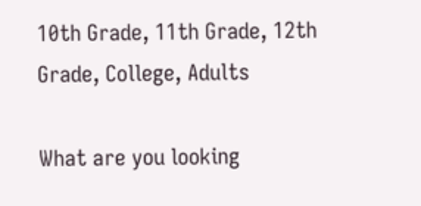10th Grade, 11th Grade, 12th Grade, College, Adults

What are you looking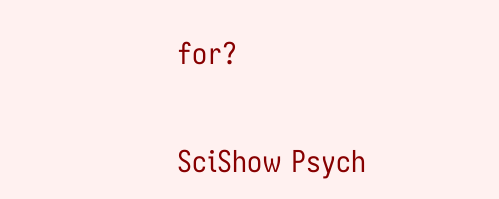for?


SciShow Psych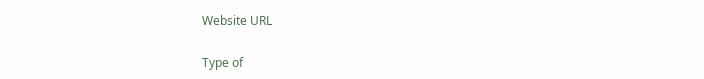Website URL

Type of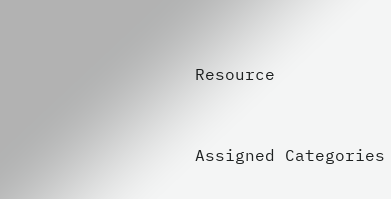Resource


Assigned Categories